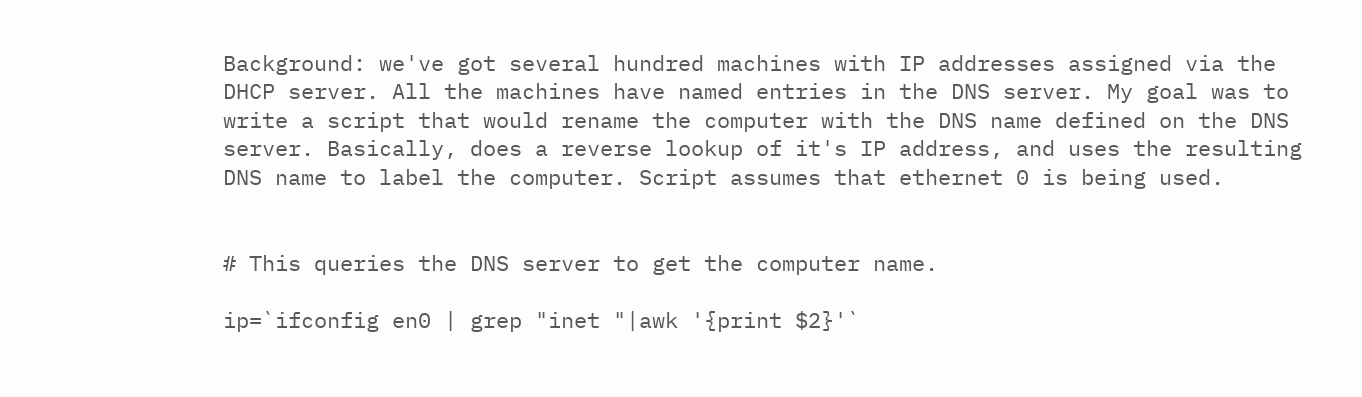Background: we've got several hundred machines with IP addresses assigned via the DHCP server. All the machines have named entries in the DNS server. My goal was to write a script that would rename the computer with the DNS name defined on the DNS server. Basically, does a reverse lookup of it's IP address, and uses the resulting DNS name to label the computer. Script assumes that ethernet 0 is being used.


# This queries the DNS server to get the computer name.

ip=`ifconfig en0 | grep "inet "|awk '{print $2}'`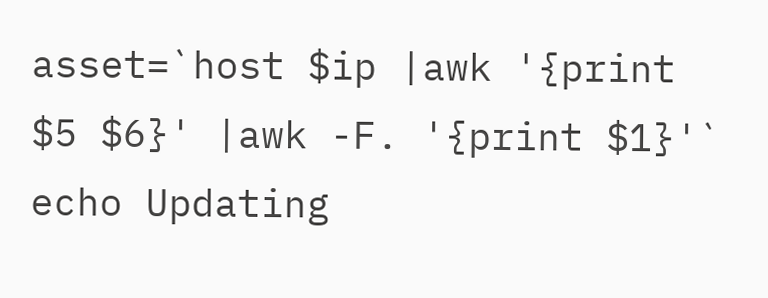asset=`host $ip |awk '{print $5 $6}' |awk -F. '{print $1}'`
echo Updating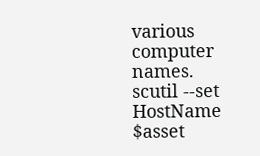various computer names.
scutil --set HostName $asset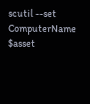scutil --set ComputerName $asset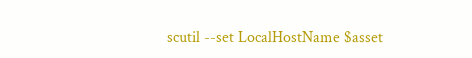scutil --set LocalHostName $asset